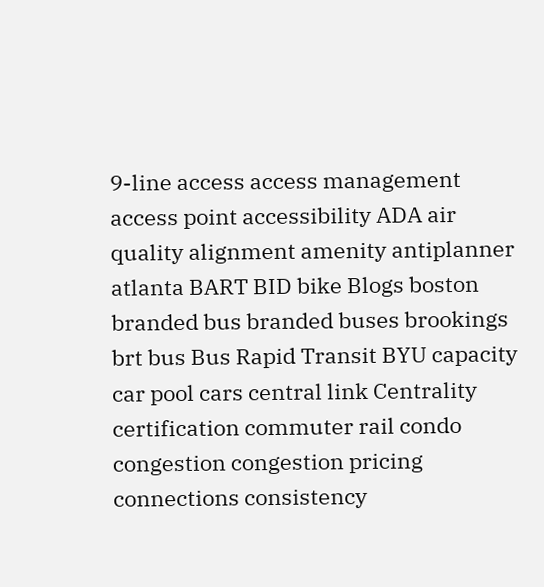9-line access access management access point accessibility ADA air quality alignment amenity antiplanner atlanta BART BID bike Blogs boston branded bus branded buses brookings brt bus Bus Rapid Transit BYU capacity car pool cars central link Centrality certification commuter rail condo congestion congestion pricing connections consistency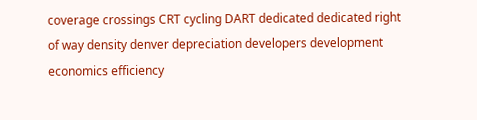coverage crossings CRT cycling DART dedicated dedicated right of way density denver depreciation developers development economics efficiency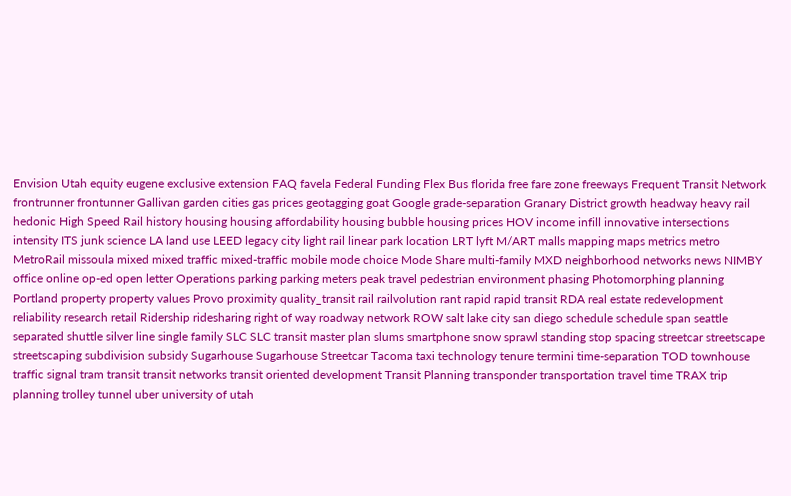Envision Utah equity eugene exclusive extension FAQ favela Federal Funding Flex Bus florida free fare zone freeways Frequent Transit Network frontrunner frontunner Gallivan garden cities gas prices geotagging goat Google grade-separation Granary District growth headway heavy rail hedonic High Speed Rail history housing housing affordability housing bubble housing prices HOV income infill innovative intersections intensity ITS junk science LA land use LEED legacy city light rail linear park location LRT lyft M/ART malls mapping maps metrics metro MetroRail missoula mixed mixed traffic mixed-traffic mobile mode choice Mode Share multi-family MXD neighborhood networks news NIMBY office online op-ed open letter Operations parking parking meters peak travel pedestrian environment phasing Photomorphing planning Portland property property values Provo proximity quality_transit rail railvolution rant rapid rapid transit RDA real estate redevelopment reliability research retail Ridership ridesharing right of way roadway network ROW salt lake city san diego schedule schedule span seattle separated shuttle silver line single family SLC SLC transit master plan slums smartphone snow sprawl standing stop spacing streetcar streetscape streetscaping subdivision subsidy Sugarhouse Sugarhouse Streetcar Tacoma taxi technology tenure termini time-separation TOD townhouse traffic signal tram transit transit networks transit oriented development Transit Planning transponder transportation travel time TRAX trip planning trolley tunnel uber university of utah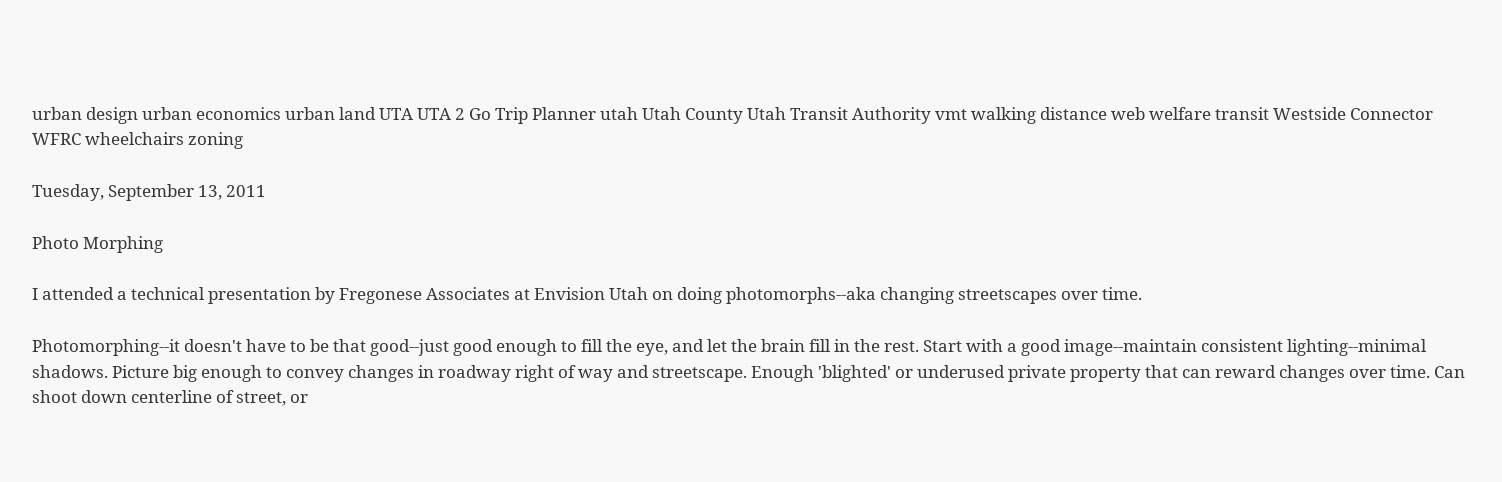urban design urban economics urban land UTA UTA 2 Go Trip Planner utah Utah County Utah Transit Authority vmt walking distance web welfare transit Westside Connector WFRC wheelchairs zoning

Tuesday, September 13, 2011

Photo Morphing

I attended a technical presentation by Fregonese Associates at Envision Utah on doing photomorphs--aka changing streetscapes over time.

Photomorphing--it doesn't have to be that good--just good enough to fill the eye, and let the brain fill in the rest. Start with a good image--maintain consistent lighting--minimal shadows. Picture big enough to convey changes in roadway right of way and streetscape. Enough 'blighted' or underused private property that can reward changes over time. Can shoot down centerline of street, or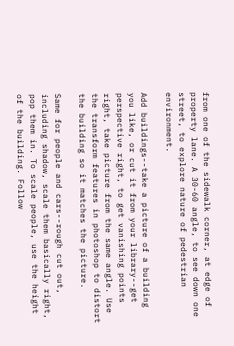from one of the sidewalk corner, at edge of property lane. A 30-60 angle, to see down one street, to explore nature of pedestrian environment.

Add buildings--take a picture of a building you like, or cut it from your library--get perspective right, to get vanishing points right, take picture from the same angle. Use the transform features in photoshop to distort the building so it matches the picture.

Same for people and cars--rough cut out, including shadow, scale them basically right, pop them in. To scale people, use the height of the building. Follow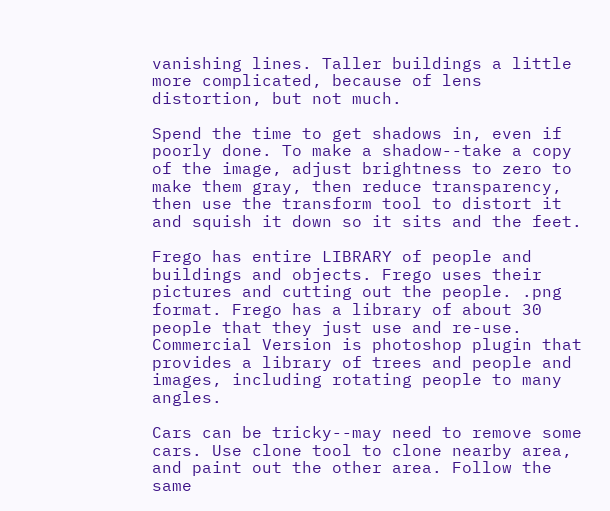vanishing lines. Taller buildings a little more complicated, because of lens distortion, but not much.

Spend the time to get shadows in, even if poorly done. To make a shadow--take a copy of the image, adjust brightness to zero to make them gray, then reduce transparency, then use the transform tool to distort it and squish it down so it sits and the feet.

Frego has entire LIBRARY of people and buildings and objects. Frego uses their pictures and cutting out the people. .png format. Frego has a library of about 30 people that they just use and re-use. Commercial Version is photoshop plugin that provides a library of trees and people and images, including rotating people to many angles.

Cars can be tricky--may need to remove some cars. Use clone tool to clone nearby area, and paint out the other area. Follow the same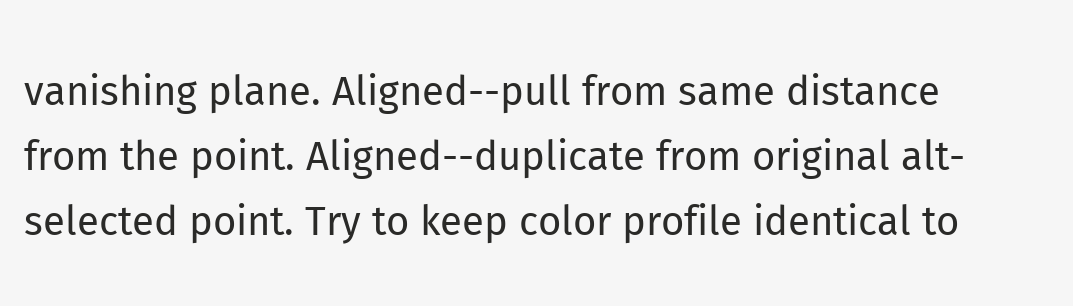vanishing plane. Aligned--pull from same distance from the point. Aligned--duplicate from original alt-selected point. Try to keep color profile identical to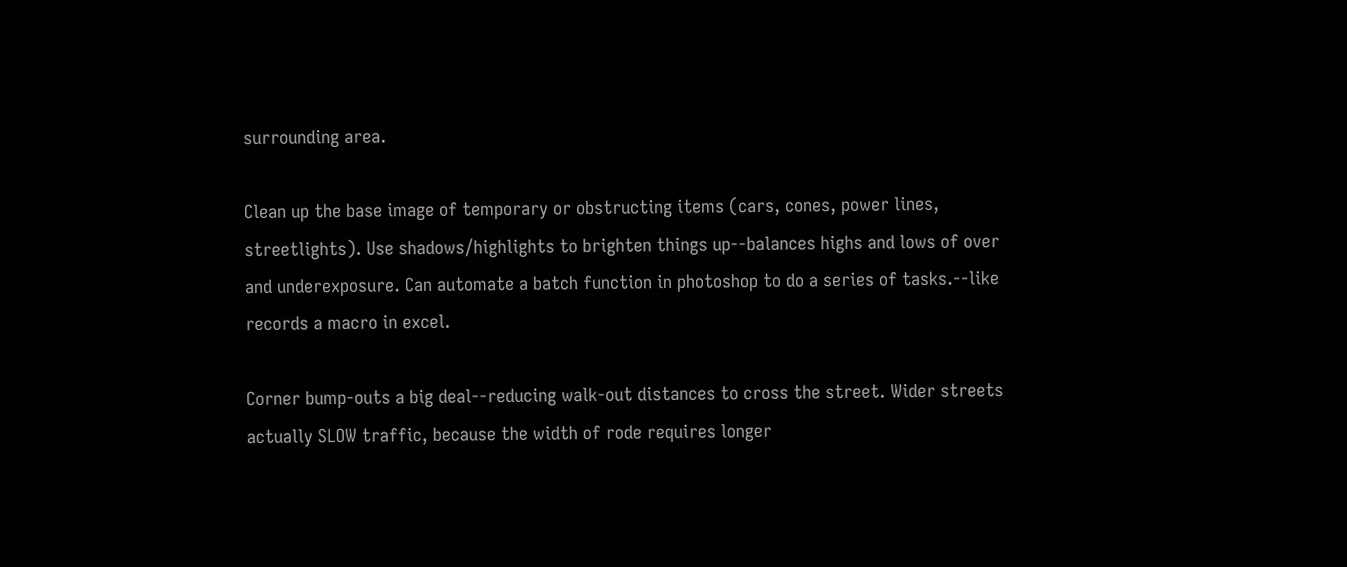surrounding area.

Clean up the base image of temporary or obstructing items (cars, cones, power lines, streetlights). Use shadows/highlights to brighten things up--balances highs and lows of over and underexposure. Can automate a batch function in photoshop to do a series of tasks.--like records a macro in excel.

Corner bump-outs a big deal--reducing walk-out distances to cross the street. Wider streets actually SLOW traffic, because the width of rode requires longer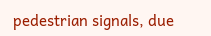pedestrian signals, due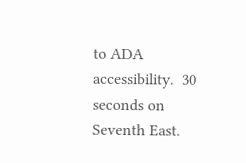to ADA accessibility.  30 seconds on Seventh East.